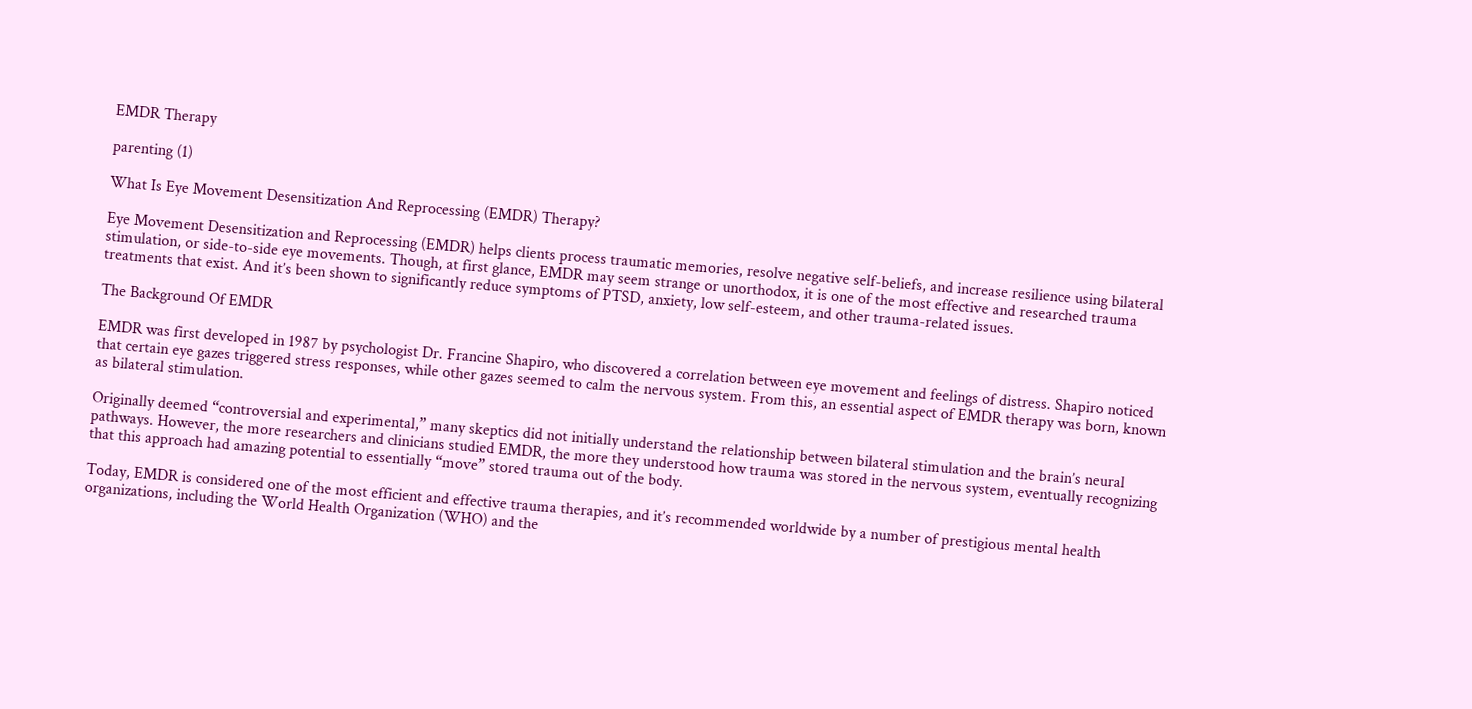EMDR Therapy

parenting (1)

What Is Eye Movement Desensitization And Reprocessing (EMDR) Therapy?

Eye Movement Desensitization and Reprocessing (EMDR) helps clients process traumatic memories, resolve negative self-beliefs, and increase resilience using bilateral stimulation, or side-to-side eye movements. Though, at first glance, EMDR may seem strange or unorthodox, it is one of the most effective and researched trauma treatments that exist. And it’s been shown to significantly reduce symptoms of PTSD, anxiety, low self-esteem, and other trauma-related issues.

The Background Of EMDR

EMDR was first developed in 1987 by psychologist Dr. Francine Shapiro, who discovered a correlation between eye movement and feelings of distress. Shapiro noticed that certain eye gazes triggered stress responses, while other gazes seemed to calm the nervous system. From this, an essential aspect of EMDR therapy was born, known as bilateral stimulation.

Originally deemed “controversial and experimental,” many skeptics did not initially understand the relationship between bilateral stimulation and the brain’s neural pathways. However, the more researchers and clinicians studied EMDR, the more they understood how trauma was stored in the nervous system, eventually recognizing that this approach had amazing potential to essentially “move” stored trauma out of the body.

Today, EMDR is considered one of the most efficient and effective trauma therapies, and it’s recommended worldwide by a number of prestigious mental health organizations, including the World Health Organization (WHO) and the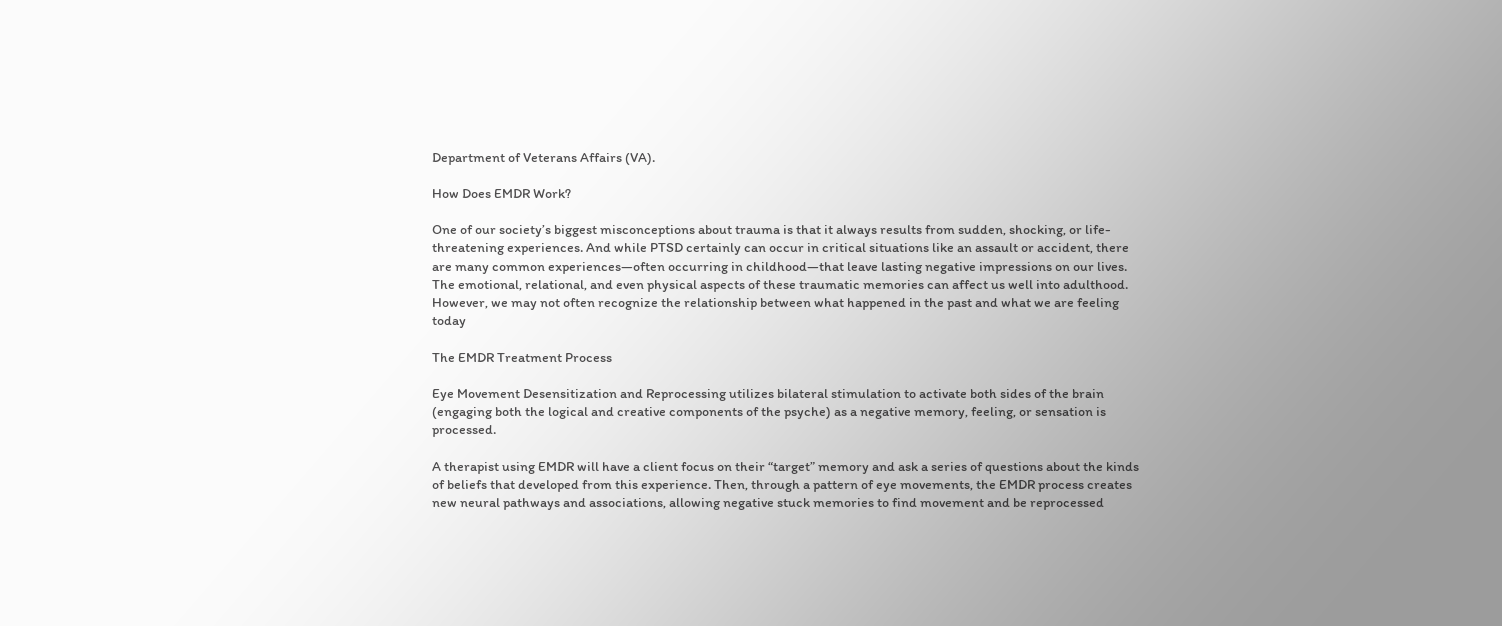Department of Veterans Affairs (VA).

How Does EMDR Work?

One of our society’s biggest misconceptions about trauma is that it always results from sudden, shocking, or life-threatening experiences. And while PTSD certainly can occur in critical situations like an assault or accident, there are many common experiences—often occurring in childhood—that leave lasting negative impressions on our lives. The emotional, relational, and even physical aspects of these traumatic memories can affect us well into adulthood. However, we may not often recognize the relationship between what happened in the past and what we are feeling today

The EMDR Treatment Process

Eye Movement Desensitization and Reprocessing utilizes bilateral stimulation to activate both sides of the brain (engaging both the logical and creative components of the psyche) as a negative memory, feeling, or sensation is processed.

A therapist using EMDR will have a client focus on their “target” memory and ask a series of questions about the kinds of beliefs that developed from this experience. Then, through a pattern of eye movements, the EMDR process creates new neural pathways and associations, allowing negative stuck memories to find movement and be reprocessed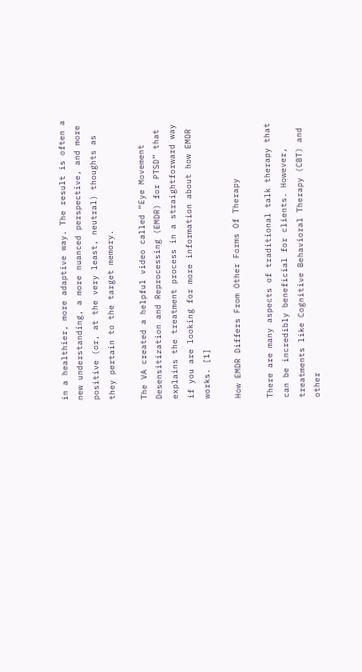in a healthier, more adaptive way. The result is often a new understanding, a more nuanced perspective, and more positive (or, at the very least, neutral) thoughts as they pertain to the target memory.

The VA created a helpful video called “Eye Movement Desensitization and Reprocessing (EMDR) for PTSD” that explains the treatment process in a straightforward way if you are looking for more information about how EMDR works. [1]

How EMDR Differs From Other Forms Of Therapy

There are many aspects of traditional talk therapy that can be incredibly beneficial for clients. However, treatments like Cognitive Behavioral Therapy (CBT) and other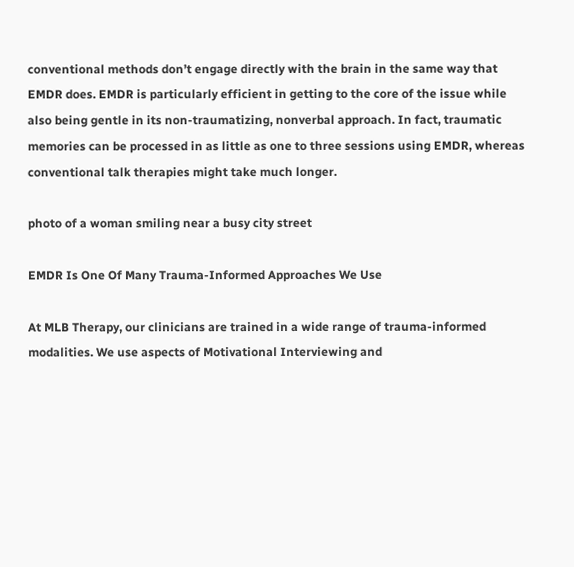conventional methods don’t engage directly with the brain in the same way that EMDR does. EMDR is particularly efficient in getting to the core of the issue while also being gentle in its non-traumatizing, nonverbal approach. In fact, traumatic memories can be processed in as little as one to three sessions using EMDR, whereas conventional talk therapies might take much longer.

photo of a woman smiling near a busy city street

EMDR Is One Of Many Trauma-Informed Approaches We Use

At MLB Therapy, our clinicians are trained in a wide range of trauma-informed modalities. We use aspects of Motivational Interviewing and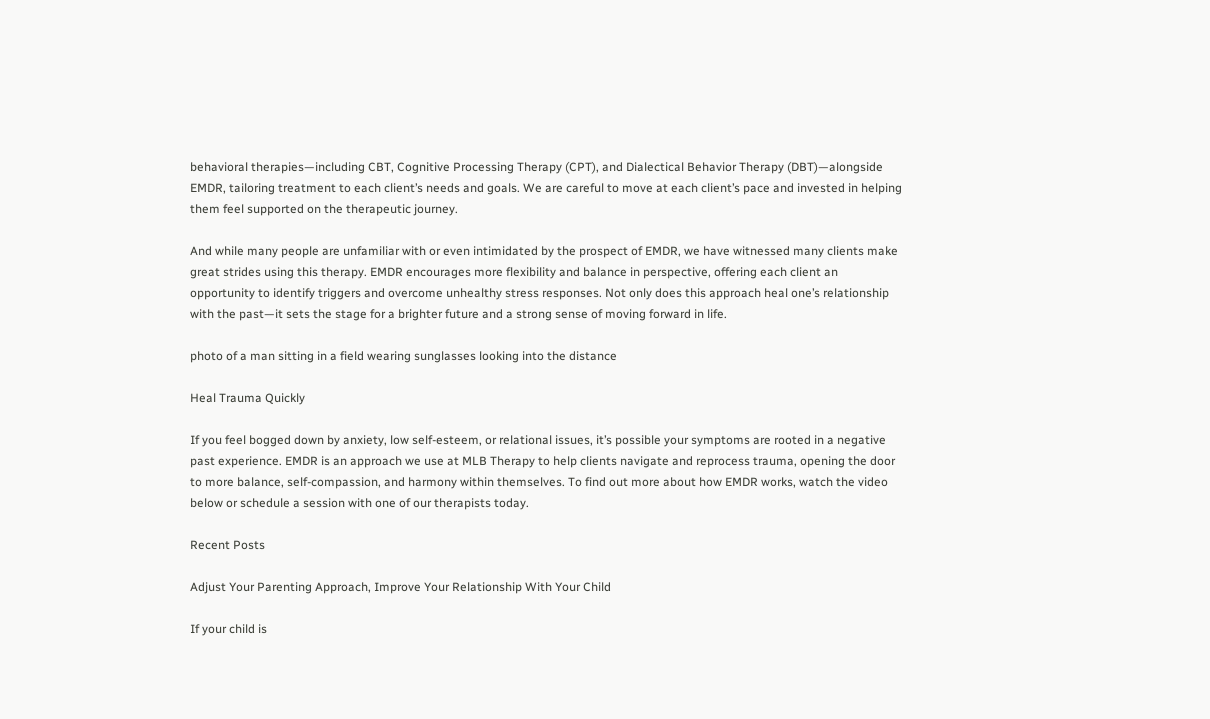behavioral therapies—including CBT, Cognitive Processing Therapy (CPT), and Dialectical Behavior Therapy (DBT)—alongside EMDR, tailoring treatment to each client’s needs and goals. We are careful to move at each client’s pace and invested in helping them feel supported on the therapeutic journey.

And while many people are unfamiliar with or even intimidated by the prospect of EMDR, we have witnessed many clients make great strides using this therapy. EMDR encourages more flexibility and balance in perspective, offering each client an opportunity to identify triggers and overcome unhealthy stress responses. Not only does this approach heal one’s relationship with the past—it sets the stage for a brighter future and a strong sense of moving forward in life.

photo of a man sitting in a field wearing sunglasses looking into the distance

Heal Trauma Quickly

If you feel bogged down by anxiety, low self-esteem, or relational issues, it’s possible your symptoms are rooted in a negative past experience. EMDR is an approach we use at MLB Therapy to help clients navigate and reprocess trauma, opening the door to more balance, self-compassion, and harmony within themselves. To find out more about how EMDR works, watch the video below or schedule a session with one of our therapists today.

Recent Posts

Adjust Your Parenting Approach, Improve Your Relationship With Your Child

If your child is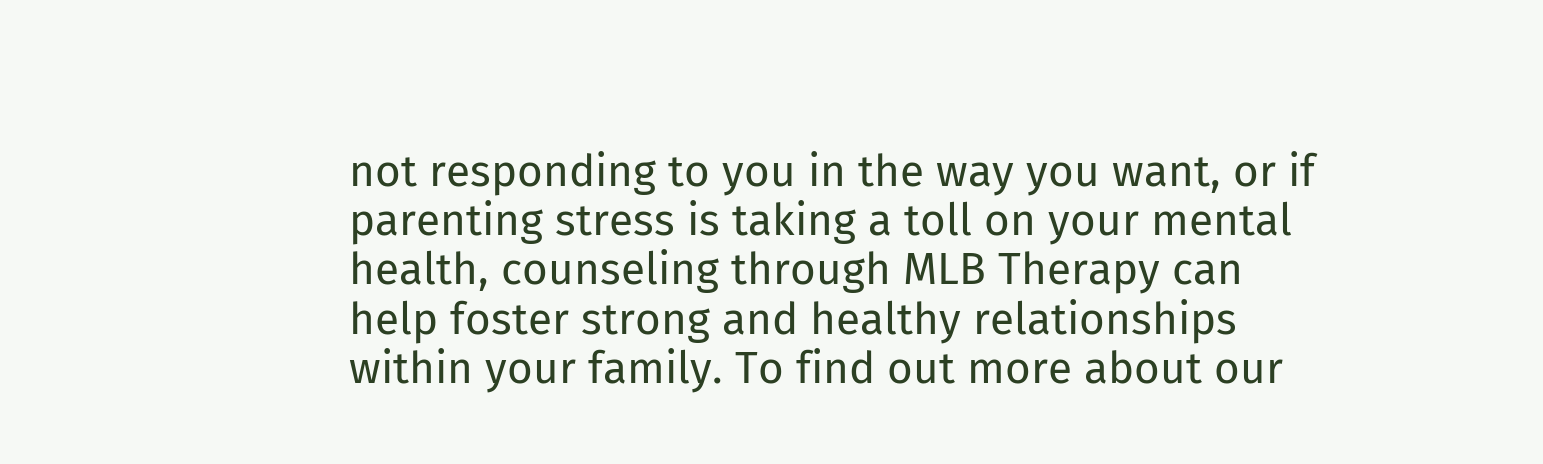not responding to you in the way you want, or if parenting stress is taking a toll on your mental health, counseling through MLB Therapy can help foster strong and healthy relationships within your family. To find out more about our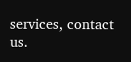services, contact us.